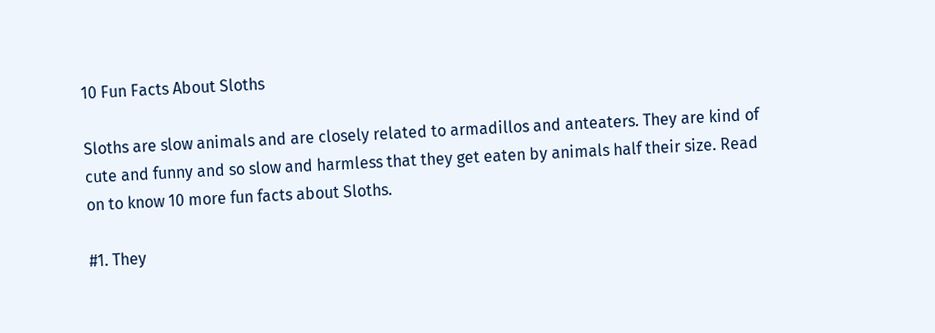10 Fun Facts About Sloths

Sloths are slow animals and are closely related to armadillos and anteaters. They are kind of cute and funny and so slow and harmless that they get eaten by animals half their size. Read on to know 10 more fun facts about Sloths.

#1. They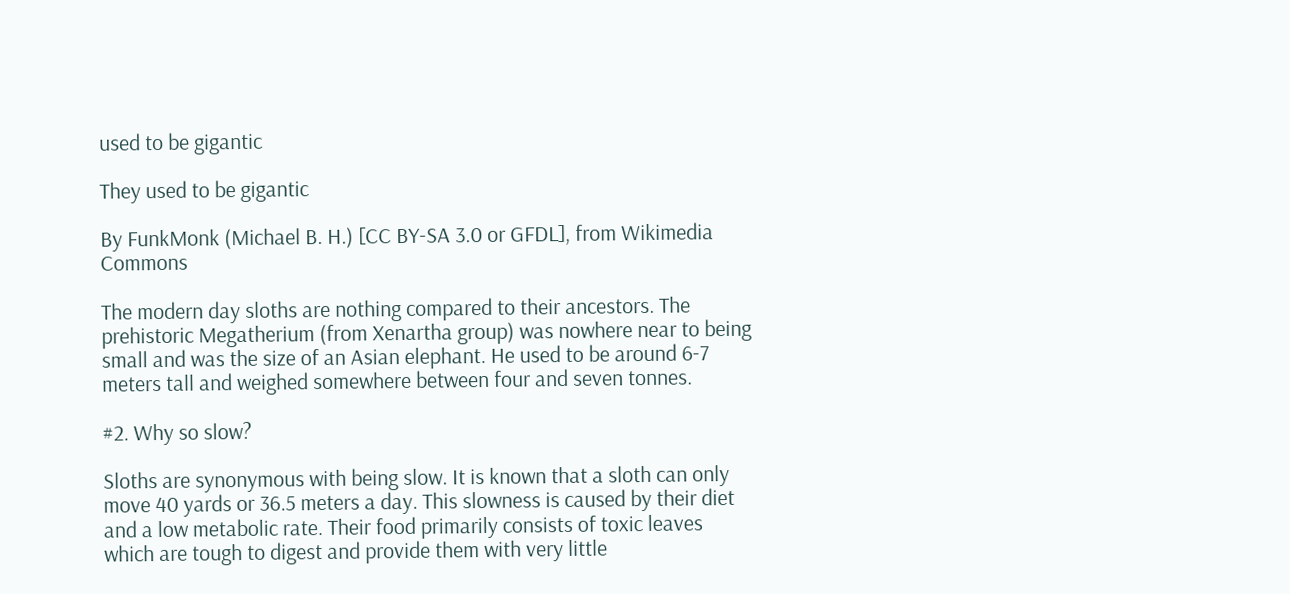used to be gigantic

They used to be gigantic

By FunkMonk (Michael B. H.) [CC BY-SA 3.0 or GFDL], from Wikimedia Commons

The modern day sloths are nothing compared to their ancestors. The prehistoric Megatherium (from Xenartha group) was nowhere near to being small and was the size of an Asian elephant. He used to be around 6-7 meters tall and weighed somewhere between four and seven tonnes.

#2. Why so slow?

Sloths are synonymous with being slow. It is known that a sloth can only move 40 yards or 36.5 meters a day. This slowness is caused by their diet and a low metabolic rate. Their food primarily consists of toxic leaves which are tough to digest and provide them with very little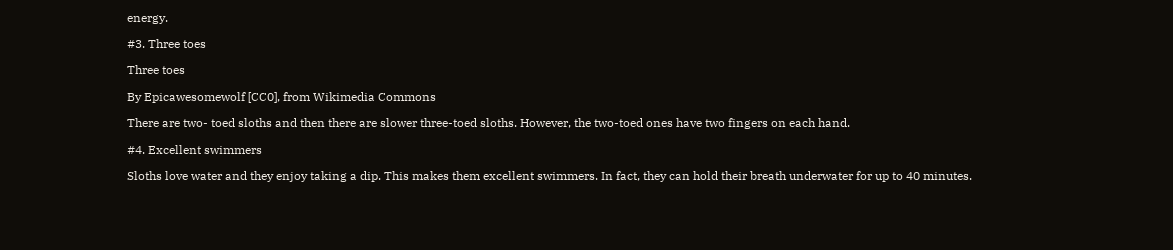energy.

#3. Three toes

Three toes

By Epicawesomewolf [CC0], from Wikimedia Commons

There are two- toed sloths and then there are slower three-toed sloths. However, the two-toed ones have two fingers on each hand.

#4. Excellent swimmers

Sloths love water and they enjoy taking a dip. This makes them excellent swimmers. In fact, they can hold their breath underwater for up to 40 minutes.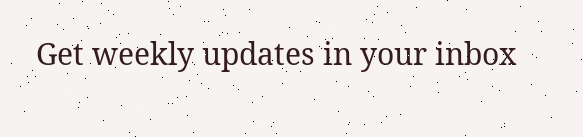Get weekly updates in your inbox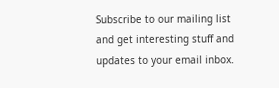Subscribe to our mailing list and get interesting stuff and updates to your email inbox.